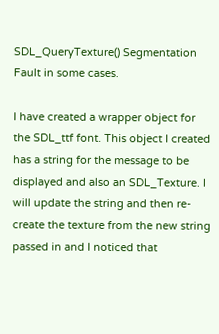SDL_QueryTexture() Segmentation Fault in some cases.

I have created a wrapper object for the SDL_ttf font. This object I created has a string for the message to be displayed and also an SDL_Texture. I will update the string and then re-create the texture from the new string passed in and I noticed that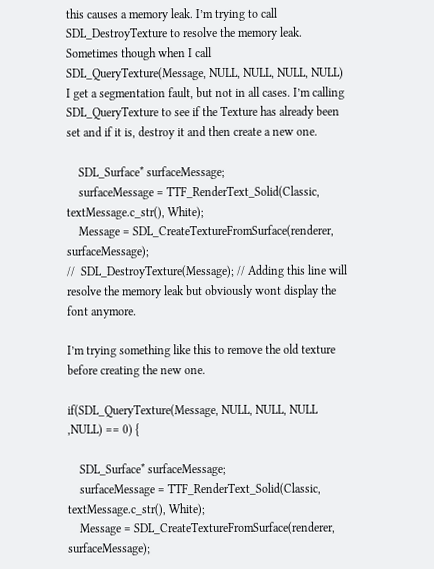this causes a memory leak. I’m trying to call SDL_DestroyTexture to resolve the memory leak. Sometimes though when I call SDL_QueryTexture(Message, NULL, NULL, NULL, NULL) I get a segmentation fault, but not in all cases. I’m calling SDL_QueryTexture to see if the Texture has already been set and if it is, destroy it and then create a new one.

    SDL_Surface* surfaceMessage;
    surfaceMessage = TTF_RenderText_Solid(Classic, textMessage.c_str(), White);
    Message = SDL_CreateTextureFromSurface(renderer, surfaceMessage);
//  SDL_DestroyTexture(Message); // Adding this line will resolve the memory leak but obviously wont display the font anymore.

I’m trying something like this to remove the old texture before creating the new one.

if(SDL_QueryTexture(Message, NULL, NULL, NULL ,NULL) == 0) {

    SDL_Surface* surfaceMessage;
    surfaceMessage = TTF_RenderText_Solid(Classic, textMessage.c_str(), White);
    Message = SDL_CreateTextureFromSurface(renderer, surfaceMessage);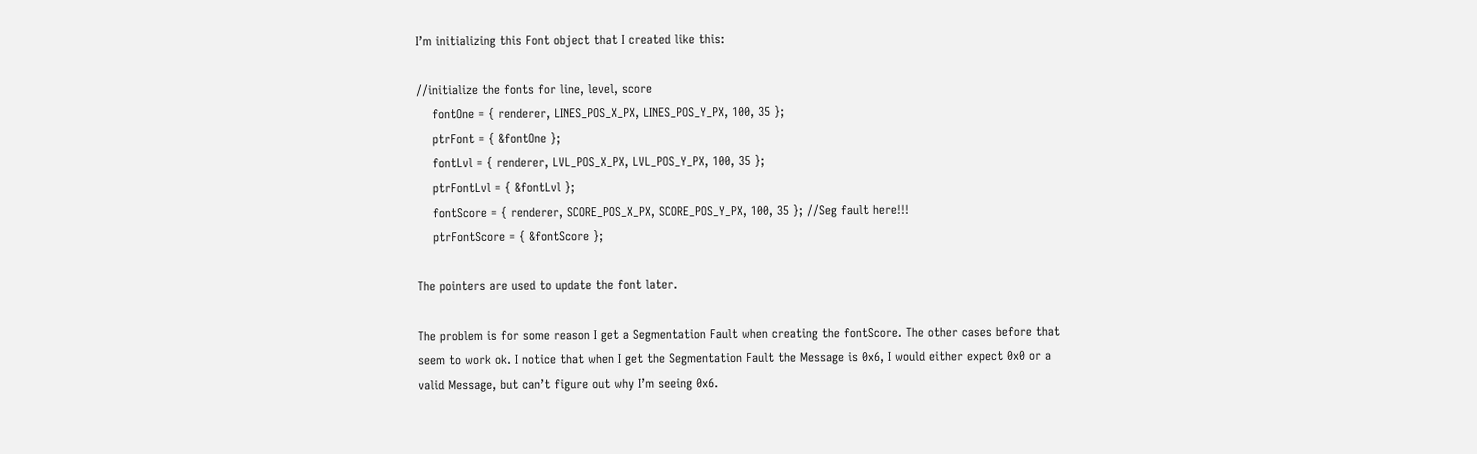I’m initializing this Font object that I created like this:

//initialize the fonts for line, level, score
    fontOne = { renderer, LINES_POS_X_PX, LINES_POS_Y_PX, 100, 35 };
    ptrFont = { &fontOne };
    fontLvl = { renderer, LVL_POS_X_PX, LVL_POS_Y_PX, 100, 35 };
    ptrFontLvl = { &fontLvl };
    fontScore = { renderer, SCORE_POS_X_PX, SCORE_POS_Y_PX, 100, 35 }; //Seg fault here!!!
    ptrFontScore = { &fontScore };

The pointers are used to update the font later.

The problem is for some reason I get a Segmentation Fault when creating the fontScore. The other cases before that seem to work ok. I notice that when I get the Segmentation Fault the Message is 0x6, I would either expect 0x0 or a valid Message, but can’t figure out why I’m seeing 0x6.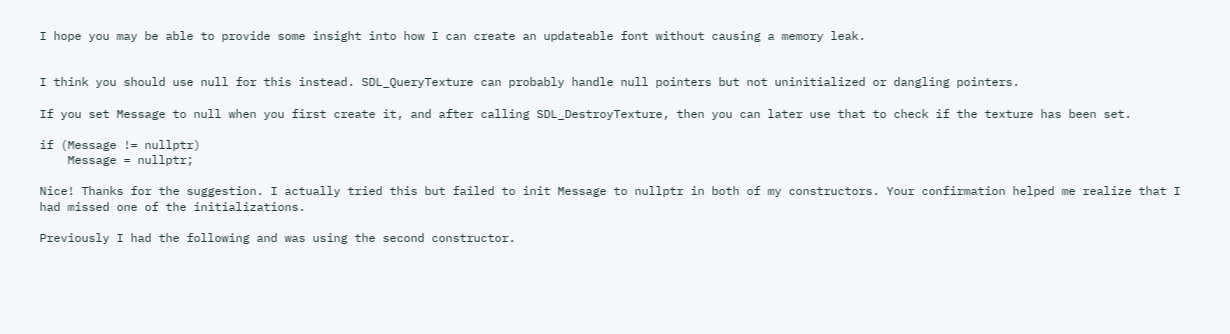I hope you may be able to provide some insight into how I can create an updateable font without causing a memory leak.


I think you should use null for this instead. SDL_QueryTexture can probably handle null pointers but not uninitialized or dangling pointers.

If you set Message to null when you first create it, and after calling SDL_DestroyTexture, then you can later use that to check if the texture has been set.

if (Message != nullptr)
    Message = nullptr;

Nice! Thanks for the suggestion. I actually tried this but failed to init Message to nullptr in both of my constructors. Your confirmation helped me realize that I had missed one of the initializations.

Previously I had the following and was using the second constructor.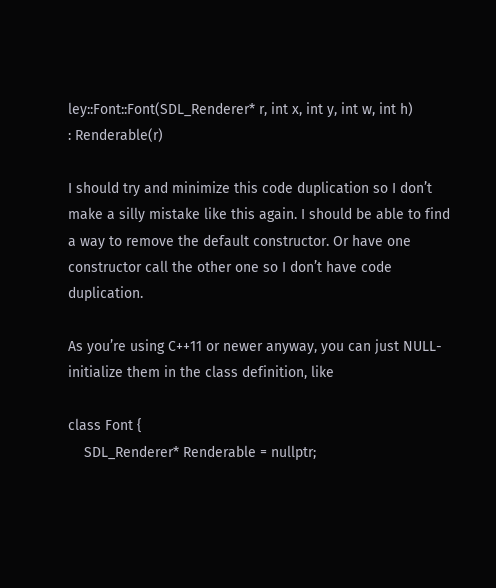ley::Font::Font(SDL_Renderer* r, int x, int y, int w, int h)
: Renderable(r)

I should try and minimize this code duplication so I don’t make a silly mistake like this again. I should be able to find a way to remove the default constructor. Or have one constructor call the other one so I don’t have code duplication.

As you’re using C++11 or newer anyway, you can just NULL-initialize them in the class definition, like

class Font {
    SDL_Renderer* Renderable = nullptr;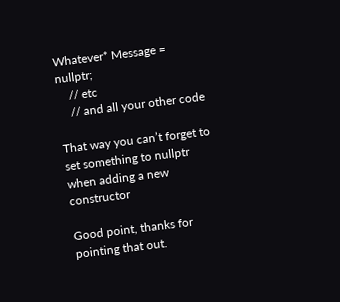Whatever* Message = nullptr;
    // etc
    // and all your other code

That way you can’t forget to set something to nullptr when adding a new constructor

Good point, thanks for pointing that out.